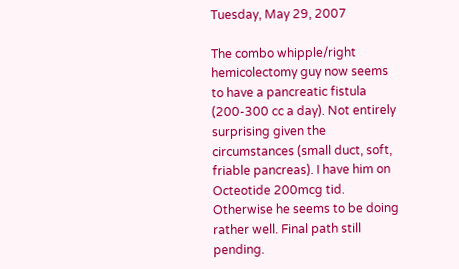Tuesday, May 29, 2007

The combo whipple/right hemicolectomy guy now seems to have a pancreatic fistula (200-300 cc a day). Not entirely surprising given the circumstances (small duct, soft, friable pancreas). I have him on Octeotide 200mcg tid. Otherwise he seems to be doing rather well. Final path still pending.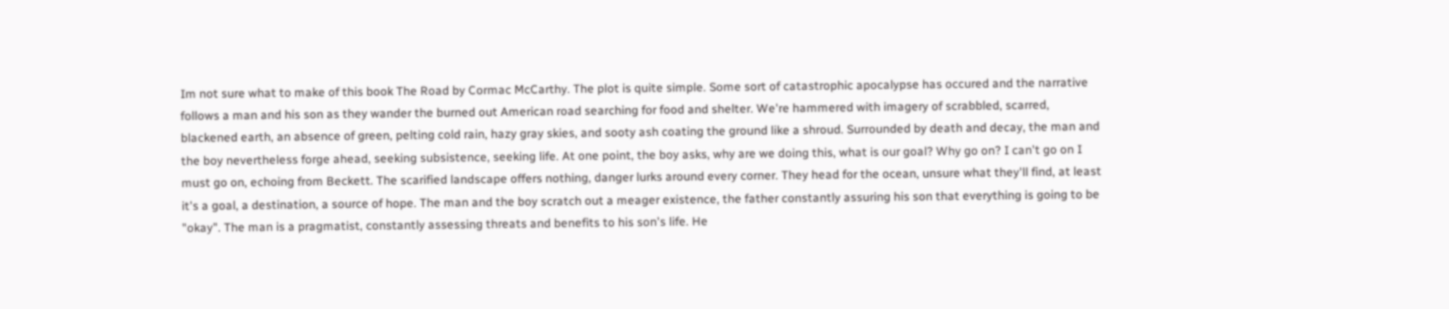Im not sure what to make of this book The Road by Cormac McCarthy. The plot is quite simple. Some sort of catastrophic apocalypse has occured and the narrative follows a man and his son as they wander the burned out American road searching for food and shelter. We're hammered with imagery of scrabbled, scarred, blackened earth, an absence of green, pelting cold rain, hazy gray skies, and sooty ash coating the ground like a shroud. Surrounded by death and decay, the man and the boy nevertheless forge ahead, seeking subsistence, seeking life. At one point, the boy asks, why are we doing this, what is our goal? Why go on? I can't go on I must go on, echoing from Beckett. The scarified landscape offers nothing, danger lurks around every corner. They head for the ocean, unsure what they'll find, at least it's a goal, a destination, a source of hope. The man and the boy scratch out a meager existence, the father constantly assuring his son that everything is going to be "okay". The man is a pragmatist, constantly assessing threats and benefits to his son's life. He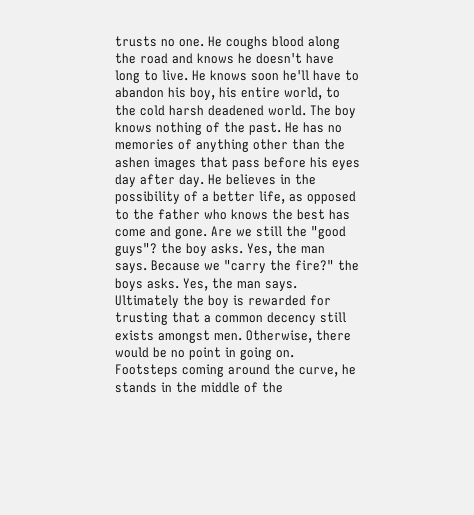trusts no one. He coughs blood along the road and knows he doesn't have long to live. He knows soon he'll have to abandon his boy, his entire world, to the cold harsh deadened world. The boy knows nothing of the past. He has no memories of anything other than the ashen images that pass before his eyes day after day. He believes in the possibility of a better life, as opposed to the father who knows the best has come and gone. Are we still the "good guys"? the boy asks. Yes, the man says. Because we "carry the fire?" the boys asks. Yes, the man says. Ultimately the boy is rewarded for trusting that a common decency still exists amongst men. Otherwise, there would be no point in going on. Footsteps coming around the curve, he stands in the middle of the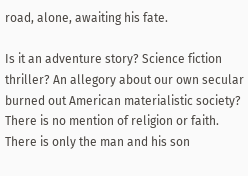road, alone, awaiting his fate.

Is it an adventure story? Science fiction thriller? An allegory about our own secular burned out American materialistic society? There is no mention of religion or faith. There is only the man and his son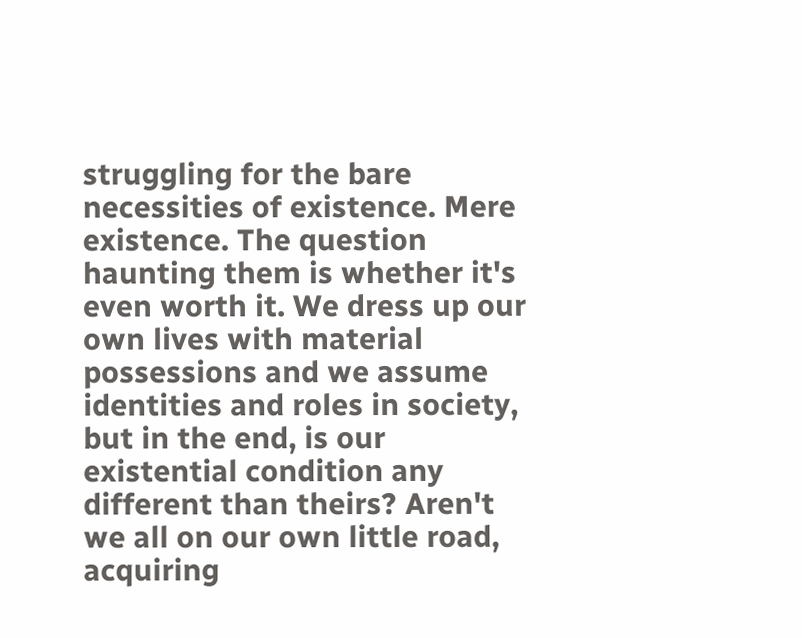struggling for the bare necessities of existence. Mere existence. The question haunting them is whether it's even worth it. We dress up our own lives with material possessions and we assume identities and roles in society, but in the end, is our existential condition any different than theirs? Aren't we all on our own little road, acquiring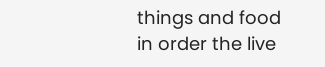things and food in order the live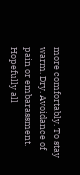more comfortably. To stay warm. Dry. Avoidance of pain or embarassment. Hopefully all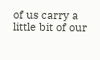of us carry a little bit of our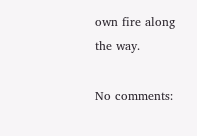own fire along the way.

No comments: